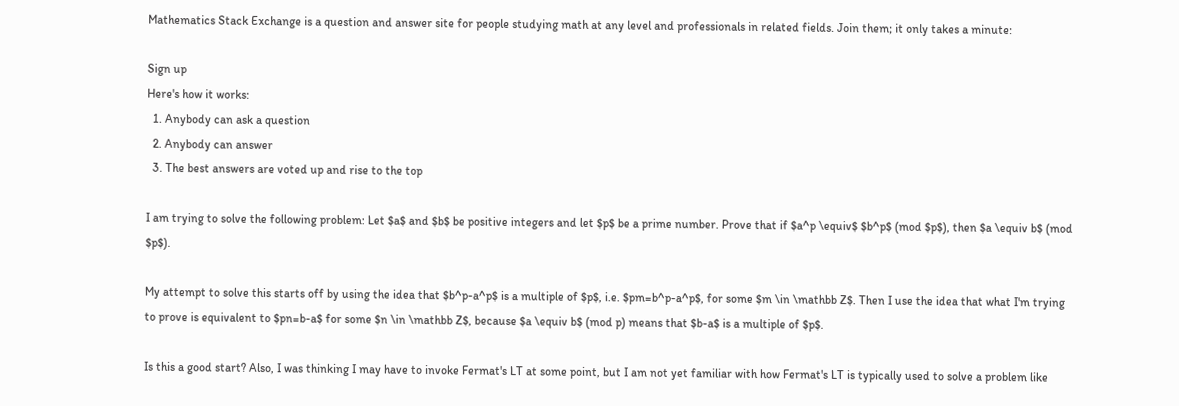Mathematics Stack Exchange is a question and answer site for people studying math at any level and professionals in related fields. Join them; it only takes a minute:

Sign up
Here's how it works:
  1. Anybody can ask a question
  2. Anybody can answer
  3. The best answers are voted up and rise to the top

I am trying to solve the following problem: Let $a$ and $b$ be positive integers and let $p$ be a prime number. Prove that if $a^p \equiv$ $b^p$ (mod $p$), then $a \equiv b$ (mod $p$).

My attempt to solve this starts off by using the idea that $b^p-a^p$ is a multiple of $p$, i.e. $pm=b^p-a^p$, for some $m \in \mathbb Z$. Then I use the idea that what I'm trying to prove is equivalent to $pn=b-a$ for some $n \in \mathbb Z$, because $a \equiv b$ (mod p) means that $b-a$ is a multiple of $p$.

Is this a good start? Also, I was thinking I may have to invoke Fermat's LT at some point, but I am not yet familiar with how Fermat's LT is typically used to solve a problem like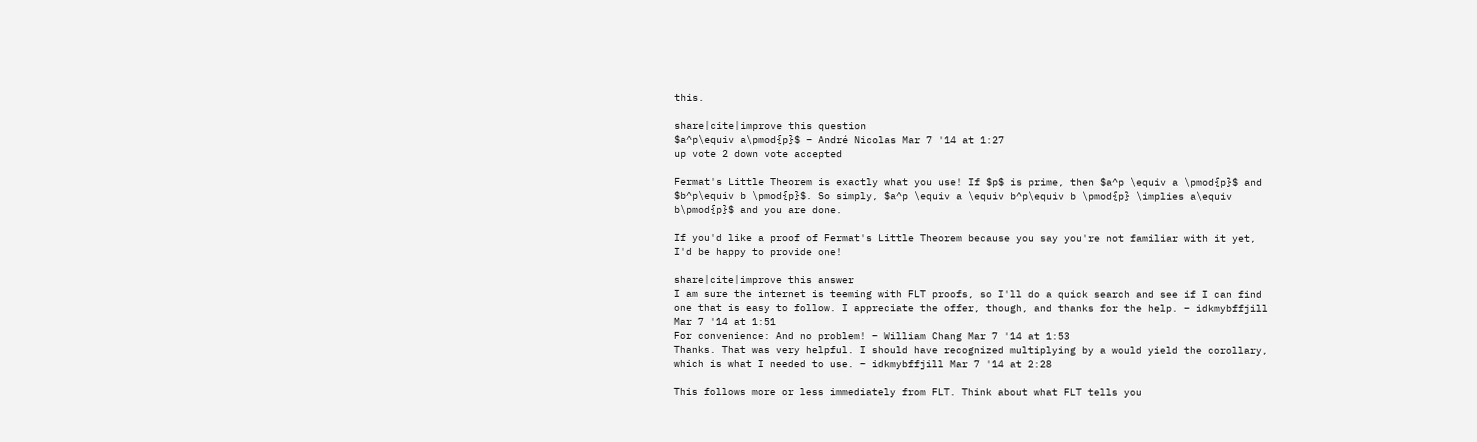this.

share|cite|improve this question
$a^p\equiv a\pmod{p}$ – André Nicolas Mar 7 '14 at 1:27
up vote 2 down vote accepted

Fermat's Little Theorem is exactly what you use! If $p$ is prime, then $a^p \equiv a \pmod{p}$ and $b^p\equiv b \pmod{p}$. So simply, $a^p \equiv a \equiv b^p\equiv b \pmod{p} \implies a\equiv b\pmod{p}$ and you are done.

If you'd like a proof of Fermat's Little Theorem because you say you're not familiar with it yet, I'd be happy to provide one!

share|cite|improve this answer
I am sure the internet is teeming with FLT proofs, so I'll do a quick search and see if I can find one that is easy to follow. I appreciate the offer, though, and thanks for the help. – idkmybffjill Mar 7 '14 at 1:51
For convenience: And no problem! – William Chang Mar 7 '14 at 1:53
Thanks. That was very helpful. I should have recognized multiplying by a would yield the corollary, which is what I needed to use. – idkmybffjill Mar 7 '14 at 2:28

This follows more or less immediately from FLT. Think about what FLT tells you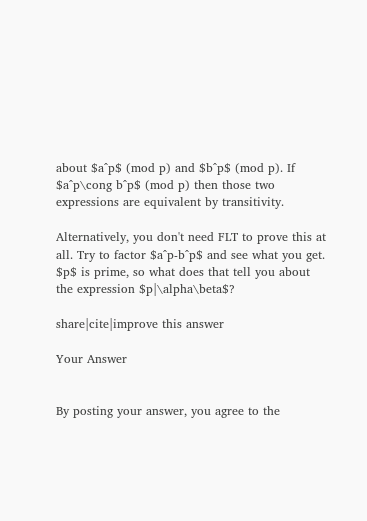about $a^p$ (mod p) and $b^p$ (mod p). If $a^p\cong b^p$ (mod p) then those two expressions are equivalent by transitivity.

Alternatively, you don't need FLT to prove this at all. Try to factor $a^p-b^p$ and see what you get. $p$ is prime, so what does that tell you about the expression $p|\alpha\beta$?

share|cite|improve this answer

Your Answer


By posting your answer, you agree to the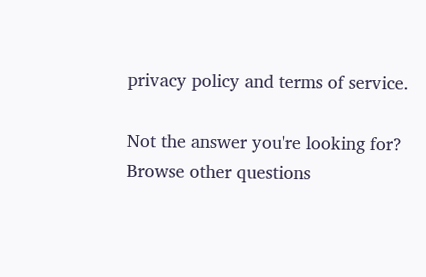privacy policy and terms of service.

Not the answer you're looking for? Browse other questions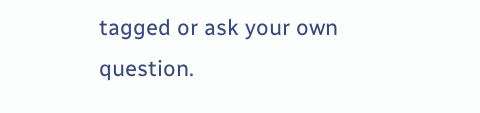tagged or ask your own question.